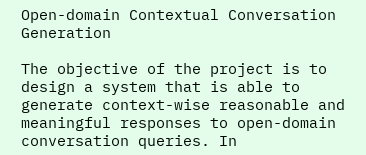Open-domain Contextual Conversation Generation

The objective of the project is to design a system that is able to generate context-wise reasonable and meaningful responses to open-domain conversation queries. In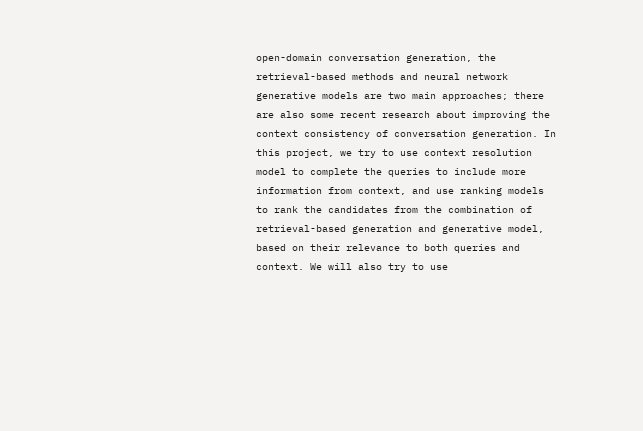open-domain conversation generation, the retrieval-based methods and neural network generative models are two main approaches; there are also some recent research about improving the context consistency of conversation generation. In this project, we try to use context resolution model to complete the queries to include more information from context, and use ranking models to rank the candidates from the combination of retrieval-based generation and generative model, based on their relevance to both queries and context. We will also try to use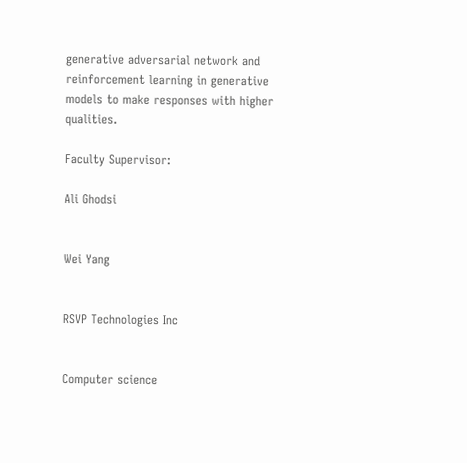generative adversarial network and reinforcement learning in generative models to make responses with higher qualities.

Faculty Supervisor:

Ali Ghodsi


Wei Yang


RSVP Technologies Inc


Computer science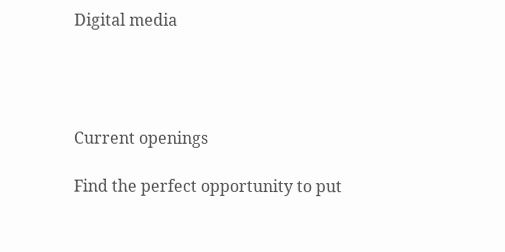Digital media




Current openings

Find the perfect opportunity to put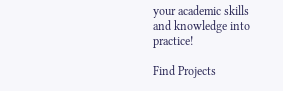your academic skills and knowledge into practice!

Find Projects